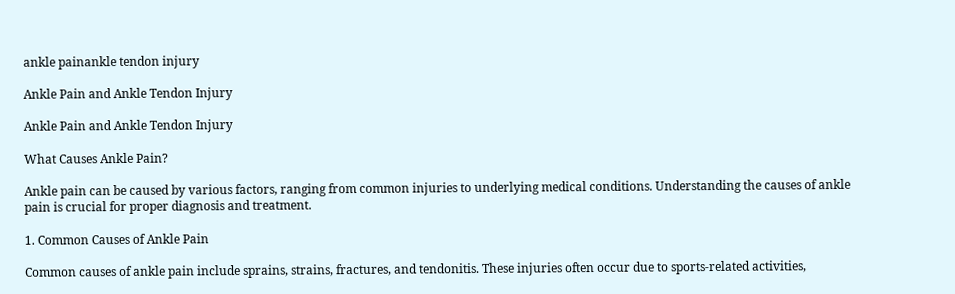ankle painankle tendon injury

Ankle Pain and Ankle Tendon Injury

Ankle Pain and Ankle Tendon Injury

What Causes Ankle Pain?

Ankle pain can be caused by various factors, ranging from common injuries to underlying medical conditions. Understanding the causes of ankle pain is crucial for proper diagnosis and treatment.

1. Common Causes of Ankle Pain

Common causes of ankle pain include sprains, strains, fractures, and tendonitis. These injuries often occur due to sports-related activities,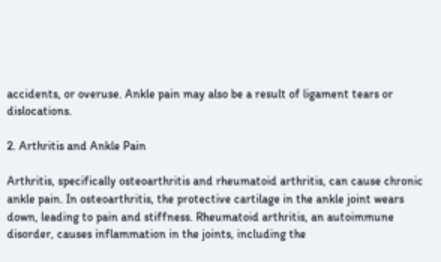accidents, or overuse. Ankle pain may also be a result of ligament tears or dislocations.

2. Arthritis and Ankle Pain

Arthritis, specifically osteoarthritis and rheumatoid arthritis, can cause chronic ankle pain. In osteoarthritis, the protective cartilage in the ankle joint wears down, leading to pain and stiffness. Rheumatoid arthritis, an autoimmune disorder, causes inflammation in the joints, including the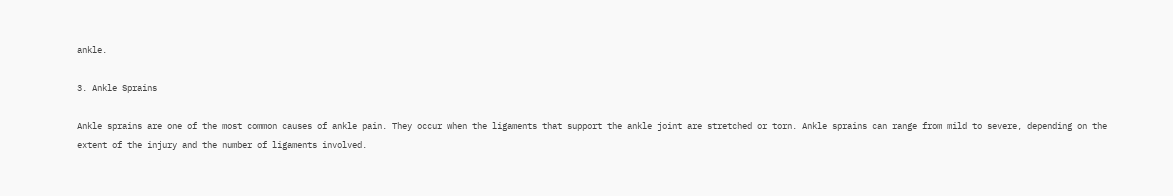ankle.

3. Ankle Sprains

Ankle sprains are one of the most common causes of ankle pain. They occur when the ligaments that support the ankle joint are stretched or torn. Ankle sprains can range from mild to severe, depending on the extent of the injury and the number of ligaments involved.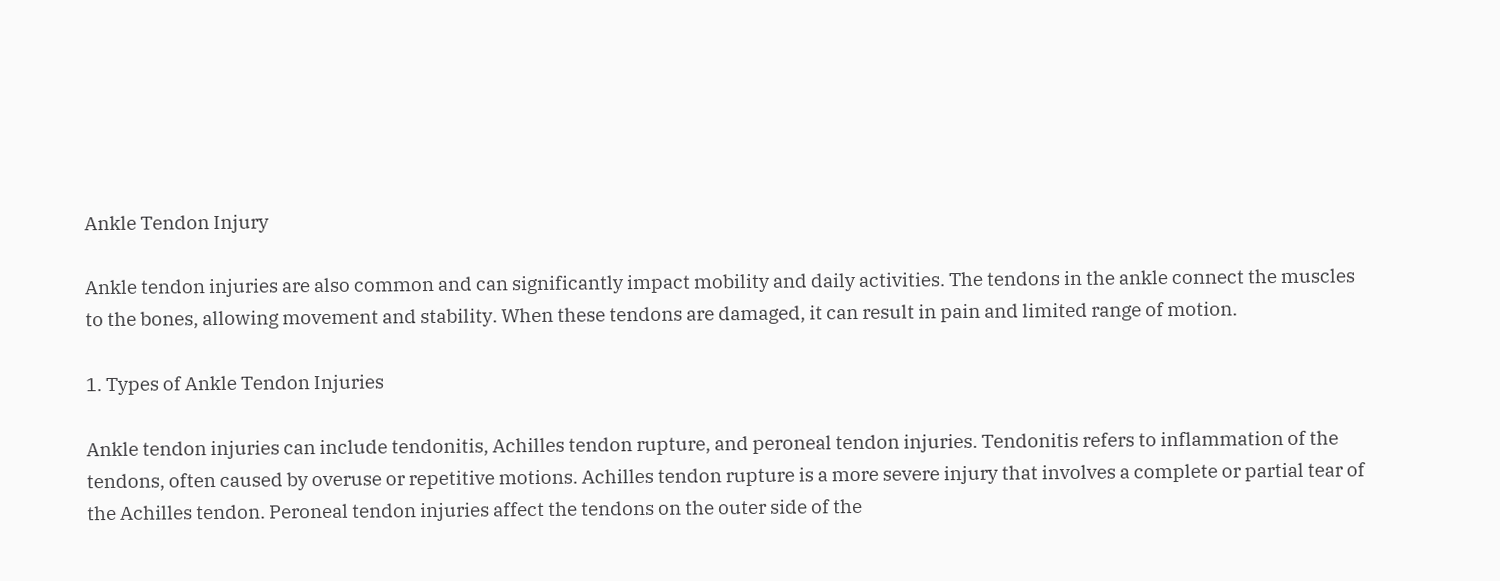Ankle Tendon Injury

Ankle tendon injuries are also common and can significantly impact mobility and daily activities. The tendons in the ankle connect the muscles to the bones, allowing movement and stability. When these tendons are damaged, it can result in pain and limited range of motion.

1. Types of Ankle Tendon Injuries

Ankle tendon injuries can include tendonitis, Achilles tendon rupture, and peroneal tendon injuries. Tendonitis refers to inflammation of the tendons, often caused by overuse or repetitive motions. Achilles tendon rupture is a more severe injury that involves a complete or partial tear of the Achilles tendon. Peroneal tendon injuries affect the tendons on the outer side of the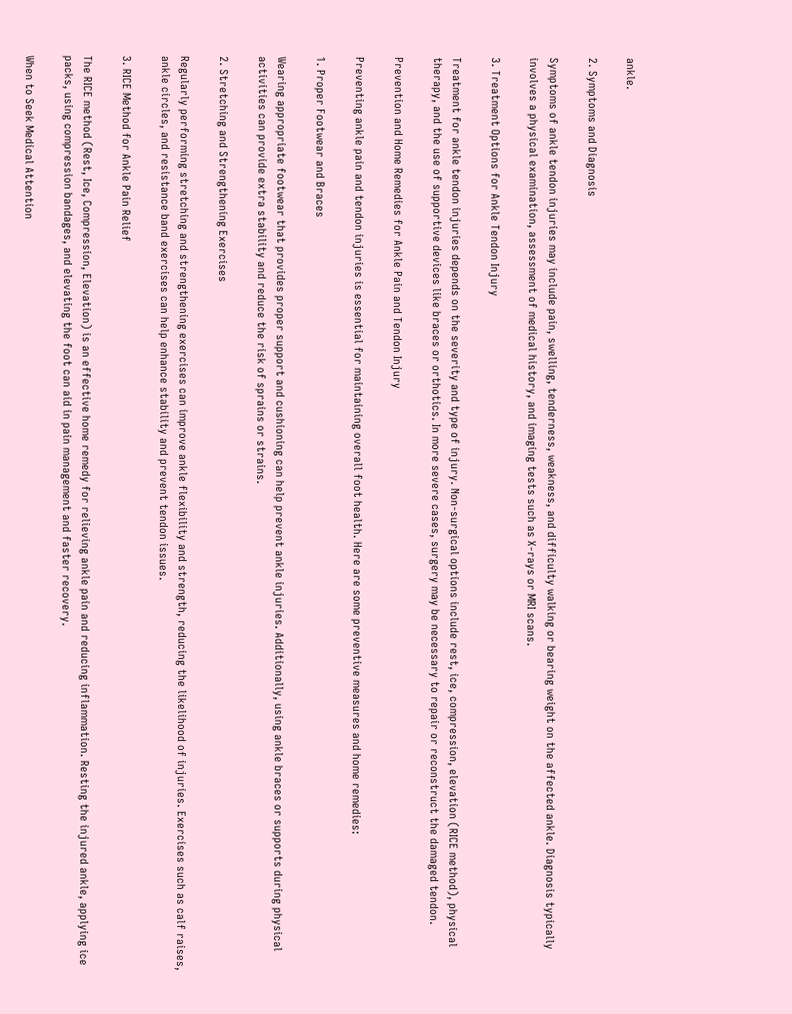ankle.

2. Symptoms and Diagnosis

Symptoms of ankle tendon injuries may include pain, swelling, tenderness, weakness, and difficulty walking or bearing weight on the affected ankle. Diagnosis typically involves a physical examination, assessment of medical history, and imaging tests such as X-rays or MRI scans.

3. Treatment Options for Ankle Tendon Injury

Treatment for ankle tendon injuries depends on the severity and type of injury. Non-surgical options include rest, ice, compression, elevation (RICE method), physical therapy, and the use of supportive devices like braces or orthotics. In more severe cases, surgery may be necessary to repair or reconstruct the damaged tendon.

Prevention and Home Remedies for Ankle Pain and Tendon Injury

Preventing ankle pain and tendon injuries is essential for maintaining overall foot health. Here are some preventive measures and home remedies:

1. Proper Footwear and Braces

Wearing appropriate footwear that provides proper support and cushioning can help prevent ankle injuries. Additionally, using ankle braces or supports during physical activities can provide extra stability and reduce the risk of sprains or strains.

2. Stretching and Strengthening Exercises

Regularly performing stretching and strengthening exercises can improve ankle flexibility and strength, reducing the likelihood of injuries. Exercises such as calf raises, ankle circles, and resistance band exercises can help enhance stability and prevent tendon issues.

3. RICE Method for Ankle Pain Relief

The RICE method (Rest, Ice, Compression, Elevation) is an effective home remedy for relieving ankle pain and reducing inflammation. Resting the injured ankle, applying ice packs, using compression bandages, and elevating the foot can aid in pain management and faster recovery.

When to Seek Medical Attention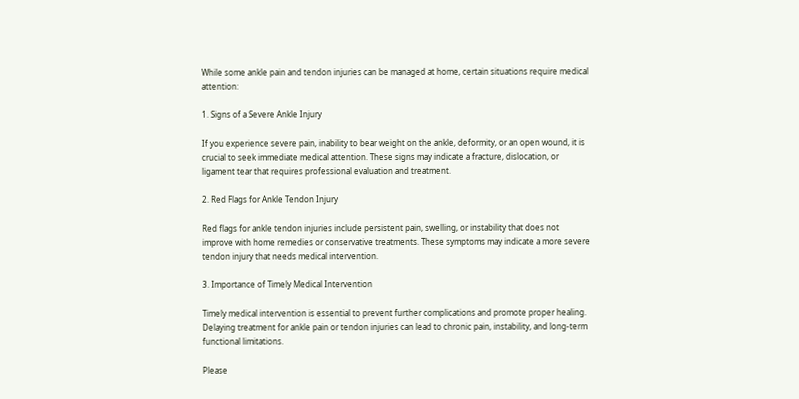While some ankle pain and tendon injuries can be managed at home, certain situations require medical attention:

1. Signs of a Severe Ankle Injury

If you experience severe pain, inability to bear weight on the ankle, deformity, or an open wound, it is crucial to seek immediate medical attention. These signs may indicate a fracture, dislocation, or ligament tear that requires professional evaluation and treatment.

2. Red Flags for Ankle Tendon Injury

Red flags for ankle tendon injuries include persistent pain, swelling, or instability that does not improve with home remedies or conservative treatments. These symptoms may indicate a more severe tendon injury that needs medical intervention.

3. Importance of Timely Medical Intervention

Timely medical intervention is essential to prevent further complications and promote proper healing. Delaying treatment for ankle pain or tendon injuries can lead to chronic pain, instability, and long-term functional limitations.

Please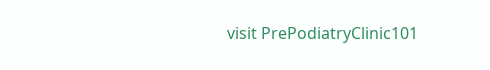visit PrePodiatryClinic101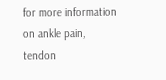for more information on ankle pain, tendon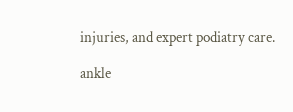injuries, and expert podiatry care.

ankle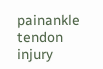painankle tendon injury